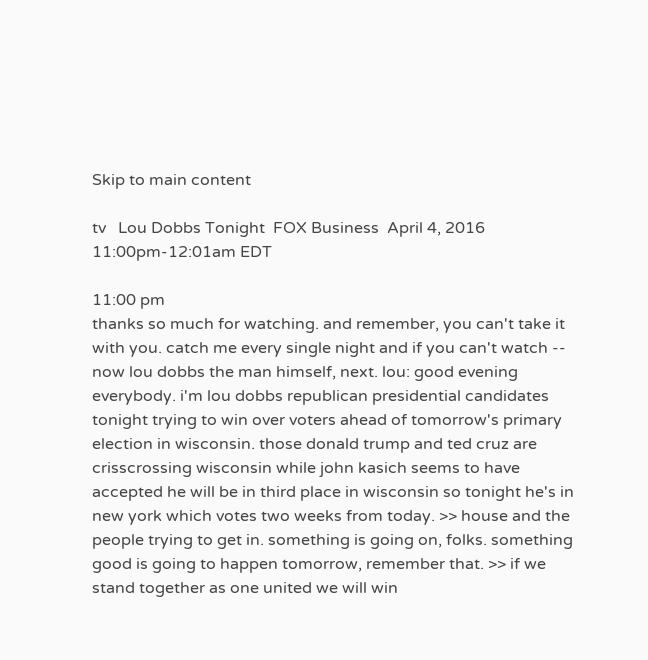Skip to main content

tv   Lou Dobbs Tonight  FOX Business  April 4, 2016 11:00pm-12:01am EDT

11:00 pm
thanks so much for watching. and remember, you can't take it with you. catch me every single night and if you can't watch -- now lou dobbs the man himself, next. lou: good evening everybody. i'm lou dobbs republican presidential candidates tonight trying to win over voters ahead of tomorrow's primary election in wisconsin. those donald trump and ted cruz are crisscrossing wisconsin while john kasich seems to have accepted he will be in third place in wisconsin so tonight he's in new york which votes two weeks from today. >> house and the people trying to get in. something is going on, folks. something good is going to happen tomorrow, remember that. >> if we stand together as one united we will win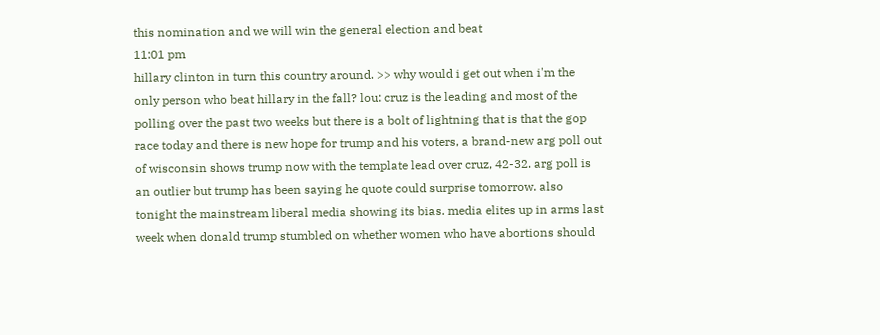this nomination and we will win the general election and beat
11:01 pm
hillary clinton in turn this country around. >> why would i get out when i'm the only person who beat hillary in the fall? lou: cruz is the leading and most of the polling over the past two weeks but there is a bolt of lightning that is that the gop race today and there is new hope for trump and his voters, a brand-new arg poll out of wisconsin shows trump now with the template lead over cruz, 42-32. arg poll is an outlier but trump has been saying he quote could surprise tomorrow. also tonight the mainstream liberal media showing its bias. media elites up in arms last week when donald trump stumbled on whether women who have abortions should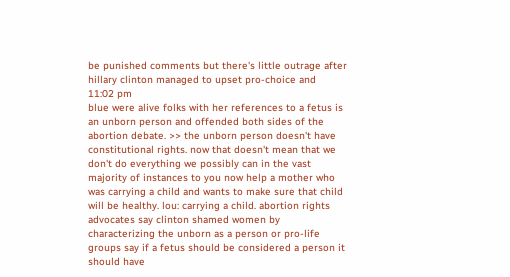be punished comments but there's little outrage after hillary clinton managed to upset pro-choice and
11:02 pm
blue were alive folks with her references to a fetus is an unborn person and offended both sides of the abortion debate. >> the unborn person doesn't have constitutional rights. now that doesn't mean that we don't do everything we possibly can in the vast majority of instances to you now help a mother who was carrying a child and wants to make sure that child will be healthy. lou: carrying a child. abortion rights advocates say clinton shamed women by characterizing the unborn as a person or pro-life groups say if a fetus should be considered a person it should have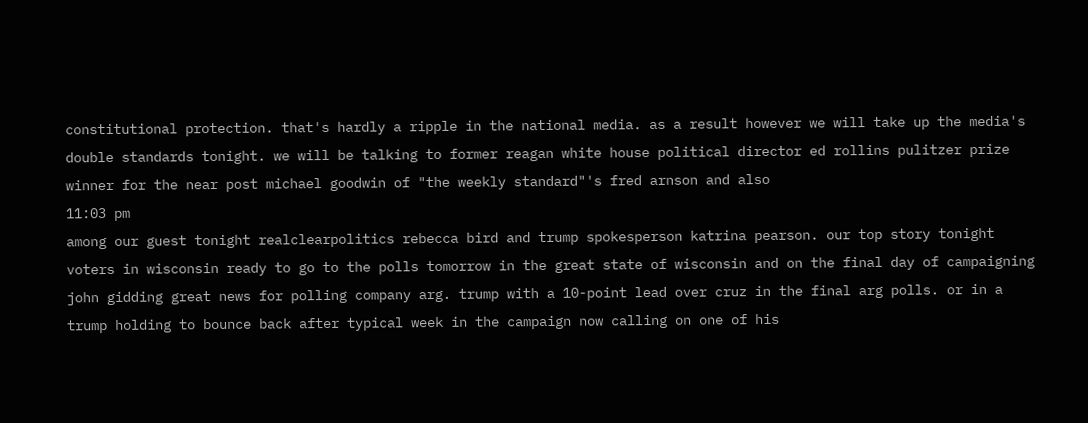constitutional protection. that's hardly a ripple in the national media. as a result however we will take up the media's double standards tonight. we will be talking to former reagan white house political director ed rollins pulitzer prize winner for the near post michael goodwin of "the weekly standard"'s fred arnson and also
11:03 pm
among our guest tonight realclearpolitics rebecca bird and trump spokesperson katrina pearson. our top story tonight voters in wisconsin ready to go to the polls tomorrow in the great state of wisconsin and on the final day of campaigning john gidding great news for polling company arg. trump with a 10-point lead over cruz in the final arg polls. or in a trump holding to bounce back after typical week in the campaign now calling on one of his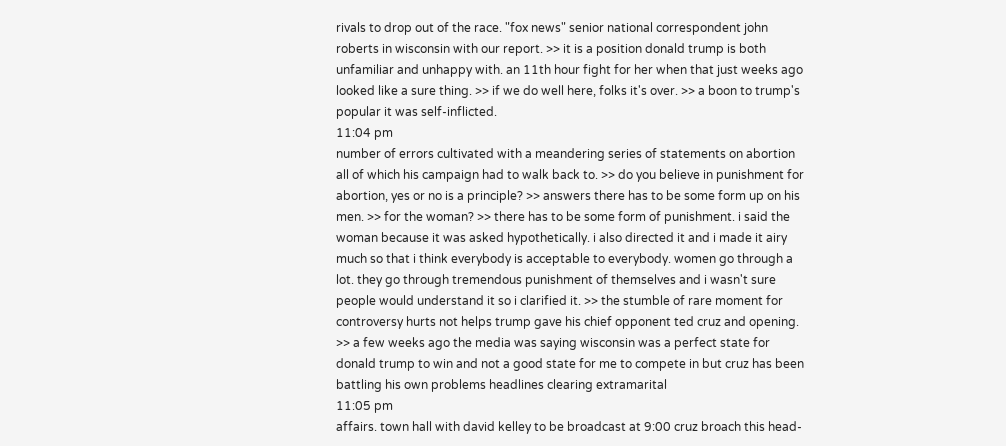rivals to drop out of the race. "fox news" senior national correspondent john roberts in wisconsin with our report. >> it is a position donald trump is both unfamiliar and unhappy with. an 11th hour fight for her when that just weeks ago looked like a sure thing. >> if we do well here, folks it's over. >> a boon to trump's popular it was self-inflicted.
11:04 pm
number of errors cultivated with a meandering series of statements on abortion all of which his campaign had to walk back to. >> do you believe in punishment for abortion, yes or no is a principle? >> answers there has to be some form up on his men. >> for the woman? >> there has to be some form of punishment. i said the woman because it was asked hypothetically. i also directed it and i made it airy much so that i think everybody is acceptable to everybody. women go through a lot. they go through tremendous punishment of themselves and i wasn't sure people would understand it so i clarified it. >> the stumble of rare moment for controversy hurts not helps trump gave his chief opponent ted cruz and opening. >> a few weeks ago the media was saying wisconsin was a perfect state for donald trump to win and not a good state for me to compete in but cruz has been battling his own problems headlines clearing extramarital
11:05 pm
affairs. town hall with david kelley to be broadcast at 9:00 cruz broach this head-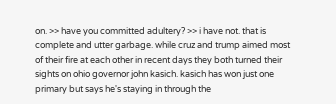on. >> have you committed adultery? >> i have not. that is complete and utter garbage. while cruz and trump aimed most of their fire at each other in recent days they both turned their sights on ohio governor john kasich. kasich has won just one primary but says he's staying in through the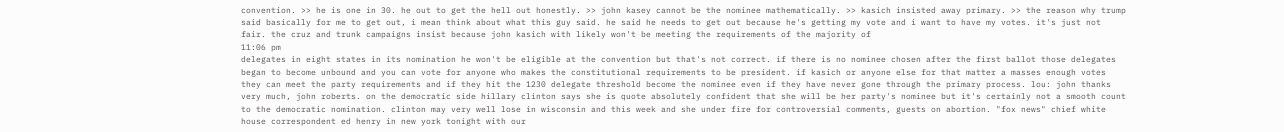convention. >> he is one in 30. he out to get the hell out honestly. >> john kasey cannot be the nominee mathematically. >> kasich insisted away primary. >> the reason why trump said basically for me to get out, i mean think about what this guy said. he said he needs to get out because he's getting my vote and i want to have my votes. it's just not fair. the cruz and trunk campaigns insist because john kasich with likely won't be meeting the requirements of the majority of
11:06 pm
delegates in eight states in its nomination he won't be eligible at the convention but that's not correct. if there is no nominee chosen after the first ballot those delegates began to become unbound and you can vote for anyone who makes the constitutional requirements to be president. if kasich or anyone else for that matter a masses enough votes they can meet the party requirements and if they hit the 1230 delegate threshold become the nominee even if they have never gone through the primary process. lou: john thanks very much, john roberts. on the democratic side hillary clinton says she is quote absolutely confident that she will be her party's nominee but it's certainly not a smooth count to the democratic nomination. clinton may very well lose in wisconsin and this week and she under fire for controversial comments, guests on abortion. "fox news" chief white house correspondent ed henry in new york tonight with our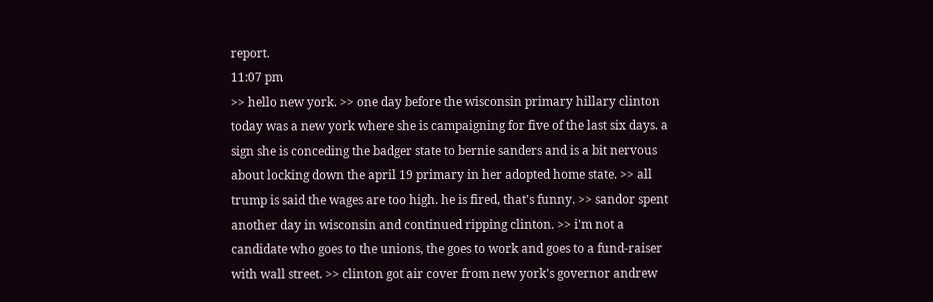report.
11:07 pm
>> hello new york. >> one day before the wisconsin primary hillary clinton today was a new york where she is campaigning for five of the last six days. a sign she is conceding the badger state to bernie sanders and is a bit nervous about locking down the april 19 primary in her adopted home state. >> all trump is said the wages are too high. he is fired, that's funny. >> sandor spent another day in wisconsin and continued ripping clinton. >> i'm not a candidate who goes to the unions, the goes to work and goes to a fund-raiser with wall street. >> clinton got air cover from new york's governor andrew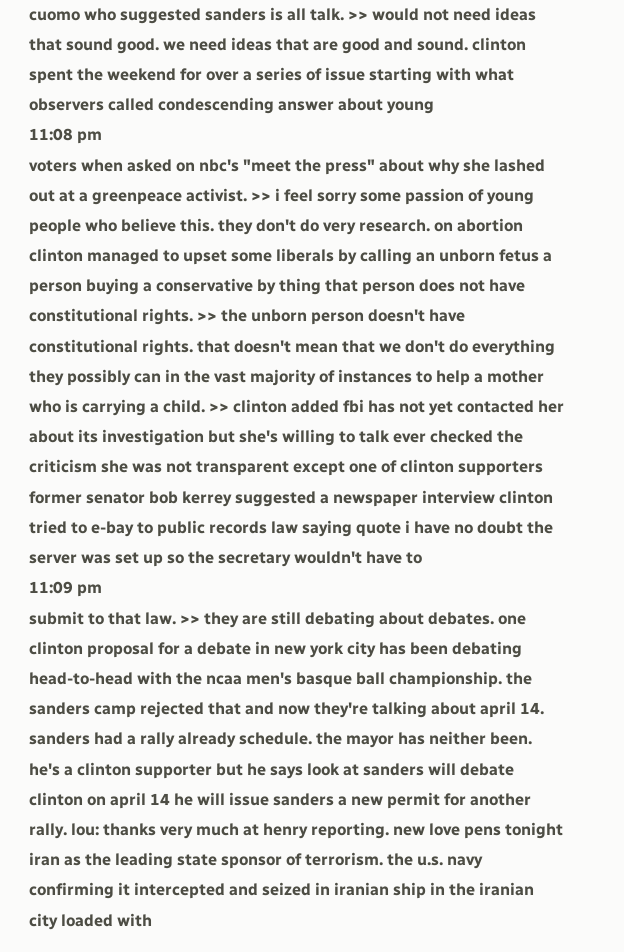cuomo who suggested sanders is all talk. >> would not need ideas that sound good. we need ideas that are good and sound. clinton spent the weekend for over a series of issue starting with what observers called condescending answer about young
11:08 pm
voters when asked on nbc's "meet the press" about why she lashed out at a greenpeace activist. >> i feel sorry some passion of young people who believe this. they don't do very research. on abortion clinton managed to upset some liberals by calling an unborn fetus a person buying a conservative by thing that person does not have constitutional rights. >> the unborn person doesn't have constitutional rights. that doesn't mean that we don't do everything they possibly can in the vast majority of instances to help a mother who is carrying a child. >> clinton added fbi has not yet contacted her about its investigation but she's willing to talk ever checked the criticism she was not transparent except one of clinton supporters former senator bob kerrey suggested a newspaper interview clinton tried to e-bay to public records law saying quote i have no doubt the server was set up so the secretary wouldn't have to
11:09 pm
submit to that law. >> they are still debating about debates. one clinton proposal for a debate in new york city has been debating head-to-head with the ncaa men's basque ball championship. the sanders camp rejected that and now they're talking about april 14. sanders had a rally already schedule. the mayor has neither been. he's a clinton supporter but he says look at sanders will debate clinton on april 14 he will issue sanders a new permit for another rally. lou: thanks very much at henry reporting. new love pens tonight iran as the leading state sponsor of terrorism. the u.s. navy confirming it intercepted and seized in iranian ship in the iranian city loaded with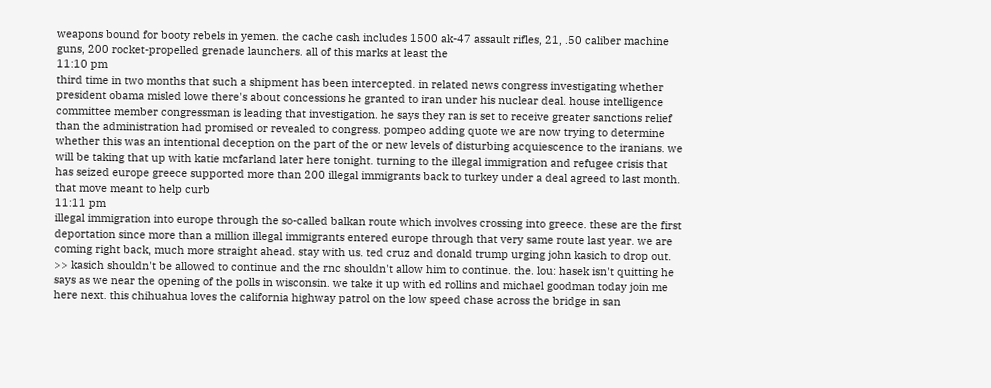weapons bound for booty rebels in yemen. the cache cash includes 1500 ak-47 assault rifles, 21, .50 caliber machine guns, 200 rocket-propelled grenade launchers. all of this marks at least the
11:10 pm
third time in two months that such a shipment has been intercepted. in related news congress investigating whether president obama misled lowe there's about concessions he granted to iran under his nuclear deal. house intelligence committee member congressman is leading that investigation. he says they ran is set to receive greater sanctions relief than the administration had promised or revealed to congress. pompeo adding quote we are now trying to determine whether this was an intentional deception on the part of the or new levels of disturbing acquiescence to the iranians. we will be taking that up with katie mcfarland later here tonight. turning to the illegal immigration and refugee crisis that has seized europe greece supported more than 200 illegal immigrants back to turkey under a deal agreed to last month. that move meant to help curb
11:11 pm
illegal immigration into europe through the so-called balkan route which involves crossing into greece. these are the first deportation since more than a million illegal immigrants entered europe through that very same route last year. we are coming right back, much more straight ahead. stay with us. ted cruz and donald trump urging john kasich to drop out. >> kasich shouldn't be allowed to continue and the rnc shouldn't allow him to continue. the. lou: hasek isn't quitting he says as we near the opening of the polls in wisconsin. we take it up with ed rollins and michael goodman today join me here next. this chihuahua loves the california highway patrol on the low speed chase across the bridge in san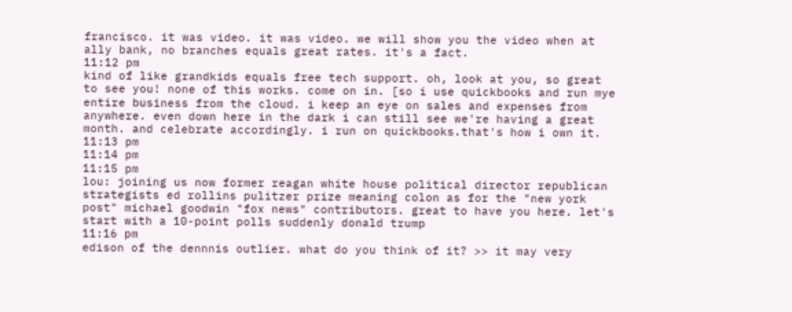francisco. it was video. it was video. we will show you the video when at ally bank, no branches equals great rates. it's a fact.
11:12 pm
kind of like grandkids equals free tech support. oh, look at you, so great to see you! none of this works. come on in. [so i use quickbooks and run mye entire business from the cloud. i keep an eye on sales and expenses from anywhere. even down here in the dark i can still see we're having a great month. and celebrate accordingly. i run on quickbooks.that's how i own it.
11:13 pm
11:14 pm
11:15 pm
lou: joining us now former reagan white house political director republican strategists ed rollins pulitzer prize meaning colon as for the "new york post" michael goodwin "fox news" contributors. great to have you here. let's start with a 10-point polls suddenly donald trump
11:16 pm
edison of the dennnis outlier. what do you think of it? >> it may very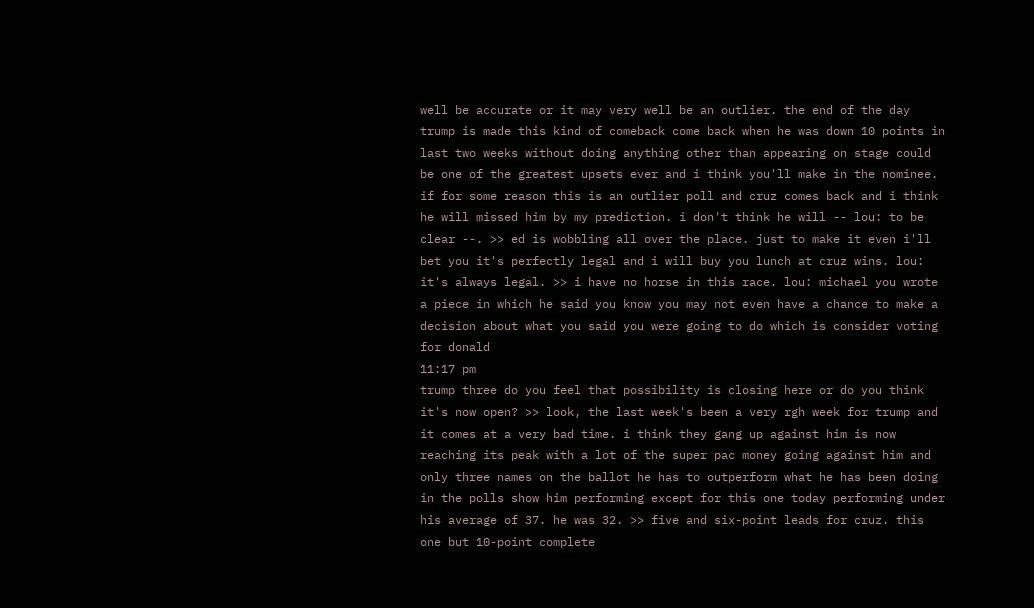well be accurate or it may very well be an outlier. the end of the day trump is made this kind of comeback come back when he was down 10 points in last two weeks without doing anything other than appearing on stage could be one of the greatest upsets ever and i think you'll make in the nominee. if for some reason this is an outlier poll and cruz comes back and i think he will missed him by my prediction. i don't think he will -- lou: to be clear --. >> ed is wobbling all over the place. just to make it even i'll bet you it's perfectly legal and i will buy you lunch at cruz wins. lou: it's always legal. >> i have no horse in this race. lou: michael you wrote a piece in which he said you know you may not even have a chance to make a decision about what you said you were going to do which is consider voting for donald
11:17 pm
trump three do you feel that possibility is closing here or do you think it's now open? >> look, the last week's been a very rgh week for trump and it comes at a very bad time. i think they gang up against him is now reaching its peak with a lot of the super pac money going against him and only three names on the ballot he has to outperform what he has been doing in the polls show him performing except for this one today performing under his average of 37. he was 32. >> five and six-point leads for cruz. this one but 10-point complete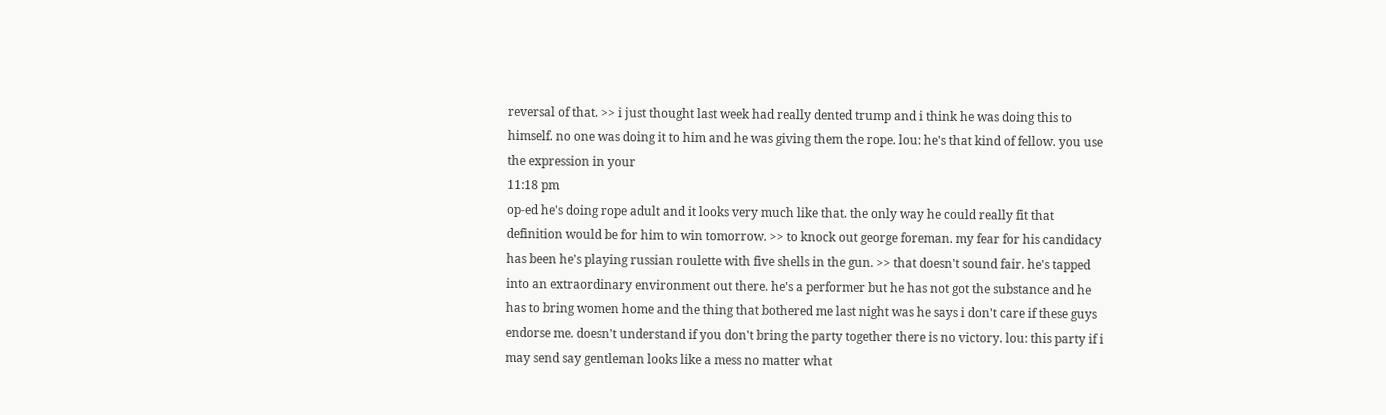reversal of that. >> i just thought last week had really dented trump and i think he was doing this to himself. no one was doing it to him and he was giving them the rope. lou: he's that kind of fellow. you use the expression in your
11:18 pm
op-ed he's doing rope adult and it looks very much like that. the only way he could really fit that definition would be for him to win tomorrow. >> to knock out george foreman. my fear for his candidacy has been he's playing russian roulette with five shells in the gun. >> that doesn't sound fair. he's tapped into an extraordinary environment out there. he's a performer but he has not got the substance and he has to bring women home and the thing that bothered me last night was he says i don't care if these guys endorse me. doesn't understand if you don't bring the party together there is no victory. lou: this party if i may send say gentleman looks like a mess no matter what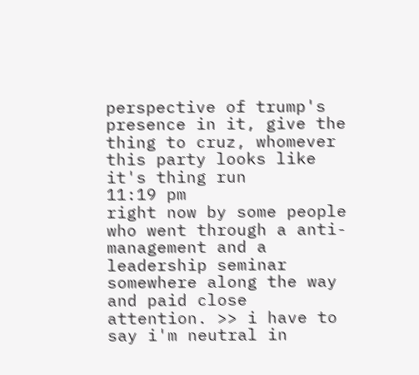perspective of trump's presence in it, give the thing to cruz, whomever this party looks like it's thing run
11:19 pm
right now by some people who went through a anti-management and a leadership seminar somewhere along the way and paid close attention. >> i have to say i'm neutral in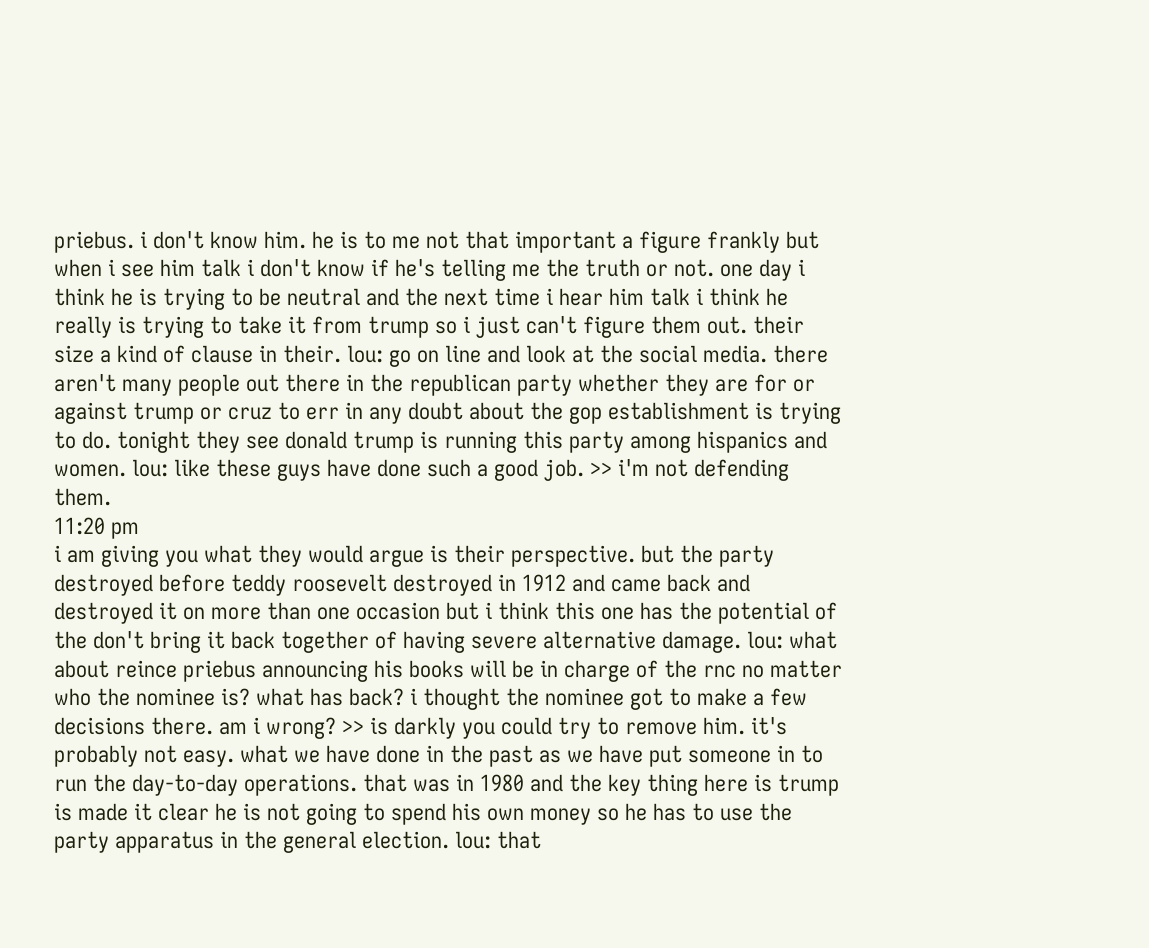priebus. i don't know him. he is to me not that important a figure frankly but when i see him talk i don't know if he's telling me the truth or not. one day i think he is trying to be neutral and the next time i hear him talk i think he really is trying to take it from trump so i just can't figure them out. their size a kind of clause in their. lou: go on line and look at the social media. there aren't many people out there in the republican party whether they are for or against trump or cruz to err in any doubt about the gop establishment is trying to do. tonight they see donald trump is running this party among hispanics and women. lou: like these guys have done such a good job. >> i'm not defending them.
11:20 pm
i am giving you what they would argue is their perspective. but the party destroyed before teddy roosevelt destroyed in 1912 and came back and destroyed it on more than one occasion but i think this one has the potential of the don't bring it back together of having severe alternative damage. lou: what about reince priebus announcing his books will be in charge of the rnc no matter who the nominee is? what has back? i thought the nominee got to make a few decisions there. am i wrong? >> is darkly you could try to remove him. it's probably not easy. what we have done in the past as we have put someone in to run the day-to-day operations. that was in 1980 and the key thing here is trump is made it clear he is not going to spend his own money so he has to use the party apparatus in the general election. lou: that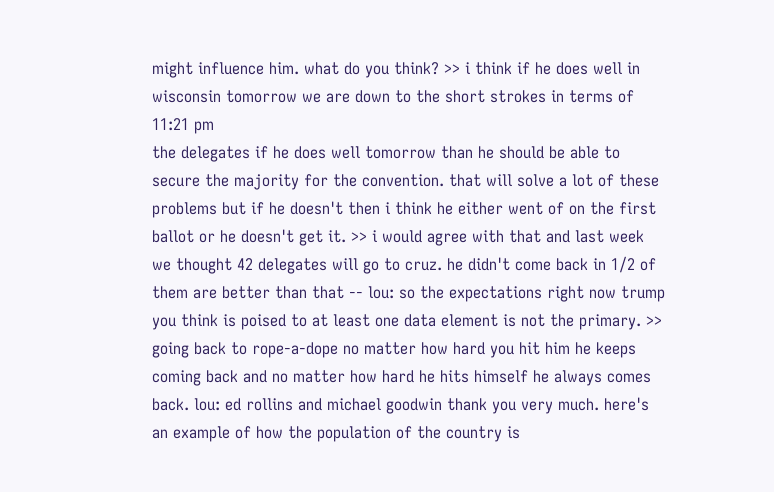might influence him. what do you think? >> i think if he does well in wisconsin tomorrow we are down to the short strokes in terms of
11:21 pm
the delegates if he does well tomorrow than he should be able to secure the majority for the convention. that will solve a lot of these problems but if he doesn't then i think he either went of on the first ballot or he doesn't get it. >> i would agree with that and last week we thought 42 delegates will go to cruz. he didn't come back in 1/2 of them are better than that -- lou: so the expectations right now trump you think is poised to at least one data element is not the primary. >> going back to rope-a-dope no matter how hard you hit him he keeps coming back and no matter how hard he hits himself he always comes back. lou: ed rollins and michael goodwin thank you very much. here's an example of how the population of the country is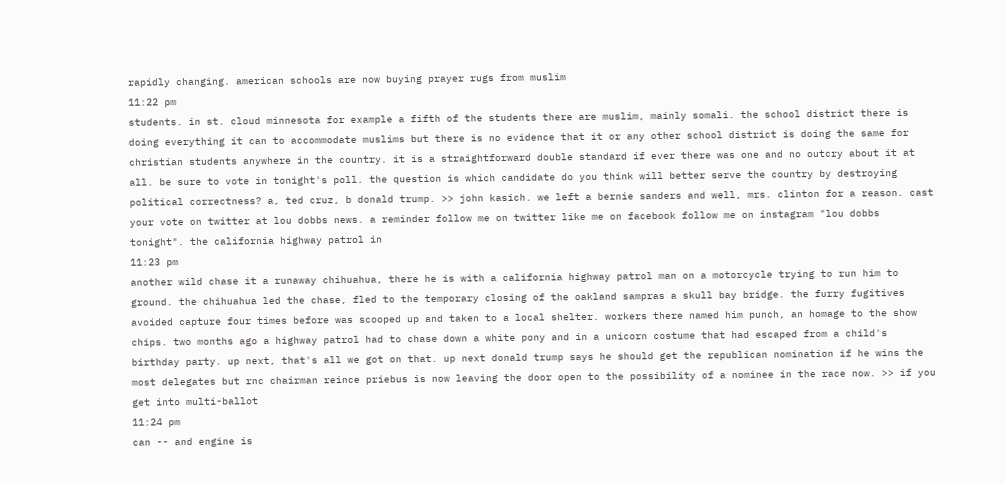rapidly changing. american schools are now buying prayer rugs from muslim
11:22 pm
students. in st. cloud minnesota for example a fifth of the students there are muslim, mainly somali. the school district there is doing everything it can to accommodate muslims but there is no evidence that it or any other school district is doing the same for christian students anywhere in the country. it is a straightforward double standard if ever there was one and no outcry about it at all. be sure to vote in tonight's poll. the question is which candidate do you think will better serve the country by destroying political correctness? a, ted cruz, b donald trump. >> john kasich. we left a bernie sanders and well, mrs. clinton for a reason. cast your vote on twitter at lou dobbs news. a reminder follow me on twitter like me on facebook follow me on instagram "lou dobbs tonight". the california highway patrol in
11:23 pm
another wild chase it a runaway chihuahua, there he is with a california highway patrol man on a motorcycle trying to run him to ground. the chihuahua led the chase, fled to the temporary closing of the oakland sampras a skull bay bridge. the furry fugitives avoided capture four times before was scooped up and taken to a local shelter. workers there named him punch, an homage to the show chips. two months ago a highway patrol had to chase down a white pony and in a unicorn costume that had escaped from a child's birthday party. up next, that's all we got on that. up next donald trump says he should get the republican nomination if he wins the most delegates but rnc chairman reince priebus is now leaving the door open to the possibility of a nominee in the race now. >> if you get into multi-ballot
11:24 pm
can -- and engine is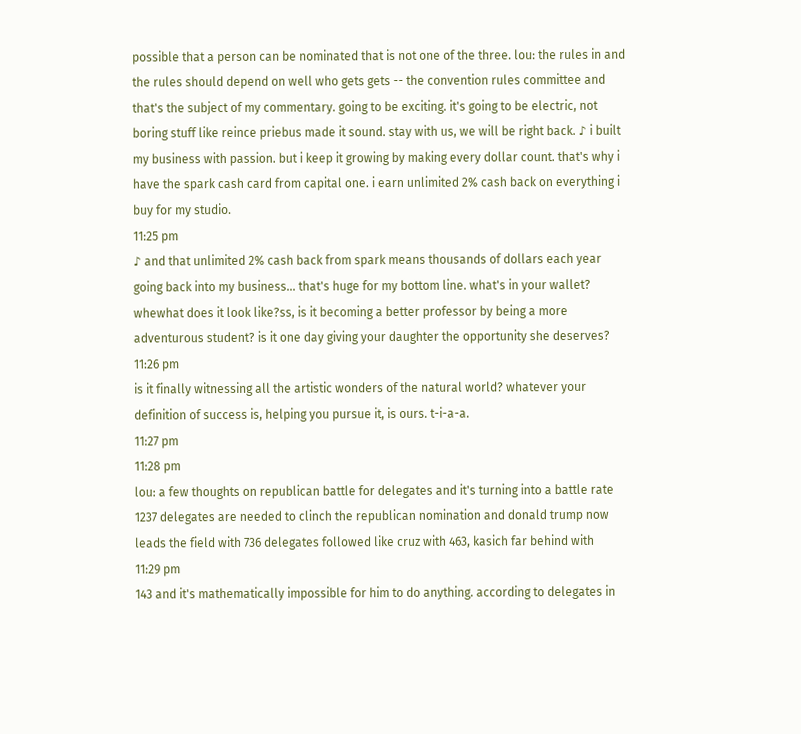possible that a person can be nominated that is not one of the three. lou: the rules in and the rules should depend on well who gets gets -- the convention rules committee and that's the subject of my commentary. going to be exciting. it's going to be electric, not boring stuff like reince priebus made it sound. stay with us, we will be right back. ♪ i built my business with passion. but i keep it growing by making every dollar count. that's why i have the spark cash card from capital one. i earn unlimited 2% cash back on everything i buy for my studio.
11:25 pm
♪ and that unlimited 2% cash back from spark means thousands of dollars each year going back into my business... that's huge for my bottom line. what's in your wallet? whewhat does it look like?ss, is it becoming a better professor by being a more adventurous student? is it one day giving your daughter the opportunity she deserves?
11:26 pm
is it finally witnessing all the artistic wonders of the natural world? whatever your definition of success is, helping you pursue it, is ours. t-i-a-a.
11:27 pm
11:28 pm
lou: a few thoughts on republican battle for delegates and it's turning into a battle rate 1237 delegates are needed to clinch the republican nomination and donald trump now leads the field with 736 delegates followed like cruz with 463, kasich far behind with
11:29 pm
143 and it's mathematically impossible for him to do anything. according to delegates in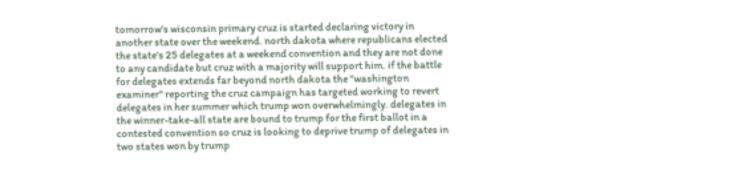tomorrow's wisconsin primary cruz is started declaring victory in another state over the weekend. north dakota where republicans elected the state's 25 delegates at a weekend convention and they are not done to any candidate but cruz with a majority will support him. if the battle for delegates extends far beyond north dakota the "washington examiner" reporting the cruz campaign has targeted working to revert delegates in her summer which trump won overwhelmingly. delegates in the winner-take-all state are bound to trump for the first ballot in a contested convention so cruz is looking to deprive trump of delegates in two states won by trump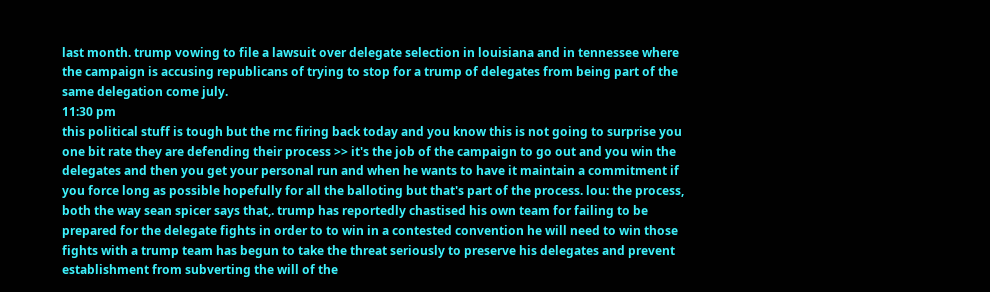last month. trump vowing to file a lawsuit over delegate selection in louisiana and in tennessee where the campaign is accusing republicans of trying to stop for a trump of delegates from being part of the same delegation come july.
11:30 pm
this political stuff is tough but the rnc firing back today and you know this is not going to surprise you one bit rate they are defending their process >> it's the job of the campaign to go out and you win the delegates and then you get your personal run and when he wants to have it maintain a commitment if you force long as possible hopefully for all the balloting but that's part of the process. lou: the process, both the way sean spicer says that,. trump has reportedly chastised his own team for failing to be prepared for the delegate fights in order to to win in a contested convention he will need to win those fights with a trump team has begun to take the threat seriously to preserve his delegates and prevent establishment from subverting the will of the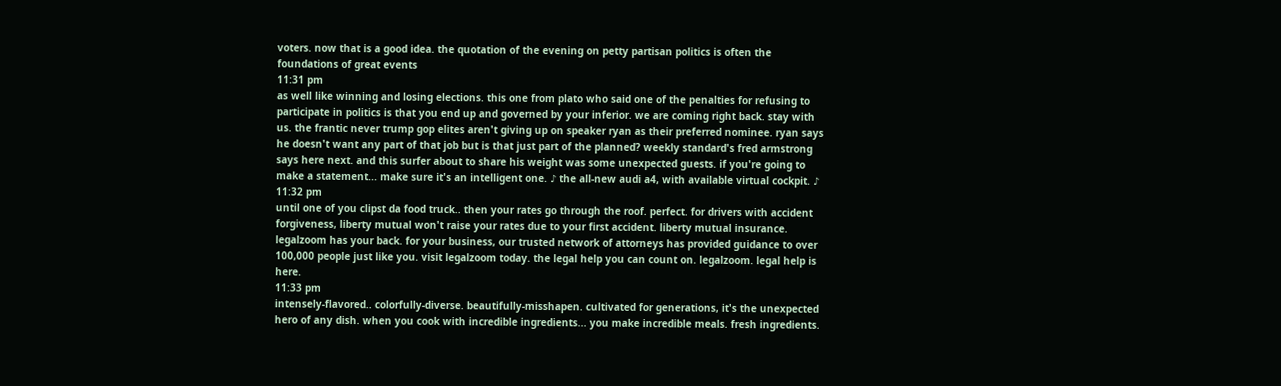voters. now that is a good idea. the quotation of the evening on petty partisan politics is often the foundations of great events
11:31 pm
as well like winning and losing elections. this one from plato who said one of the penalties for refusing to participate in politics is that you end up and governed by your inferior. we are coming right back. stay with us. the frantic never trump gop elites aren't giving up on speaker ryan as their preferred nominee. ryan says he doesn't want any part of that job but is that just part of the planned? weekly standard's fred armstrong says here next. and this surfer about to share his weight was some unexpected guests. if you're going to make a statement... make sure it's an intelligent one. ♪ the all-new audi a4, with available virtual cockpit. ♪
11:32 pm
until one of you clipst da food truck.. then your rates go through the roof. perfect. for drivers with accident forgiveness, liberty mutual won't raise your rates due to your first accident. liberty mutual insurance. legalzoom has your back. for your business, our trusted network of attorneys has provided guidance to over 100,000 people just like you. visit legalzoom today. the legal help you can count on. legalzoom. legal help is here.
11:33 pm
intensely-flavored.. colorfully-diverse. beautifully-misshapen. cultivated for generations, it's the unexpected hero of any dish. when you cook with incredible ingredients... you make incredible meals. fresh ingredients.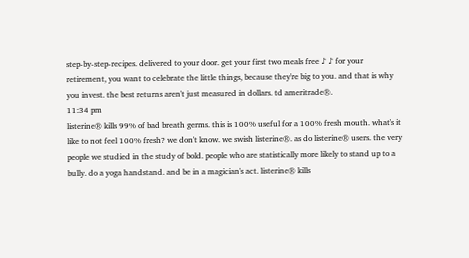step-by-step-recipes. delivered to your door. get your first two meals free ♪ ♪ for your retirement, you want to celebrate the little things, because they're big to you. and that is why you invest. the best returns aren't just measured in dollars. td ameritrade®.
11:34 pm
listerine® kills 99% of bad breath germs. this is 100% useful for a 100% fresh mouth. what's it like to not feel 100% fresh? we don't know. we swish listerine®. as do listerine® users. the very people we studied in the study of bold. people who are statistically more likely to stand up to a bully. do a yoga handstand. and be in a magician's act. listerine® kills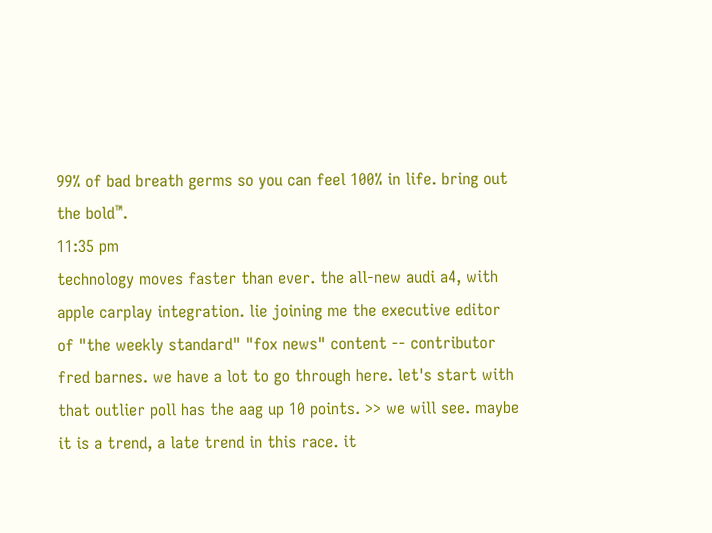99% of bad breath germs so you can feel 100% in life. bring out the bold™.
11:35 pm
technology moves faster than ever. the all-new audi a4, with apple carplay integration. lie joining me the executive editor of "the weekly standard" "fox news" content -- contributor fred barnes. we have a lot to go through here. let's start with that outlier poll has the aag up 10 points. >> we will see. maybe it is a trend, a late trend in this race. it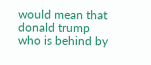would mean that donald trump who is behind by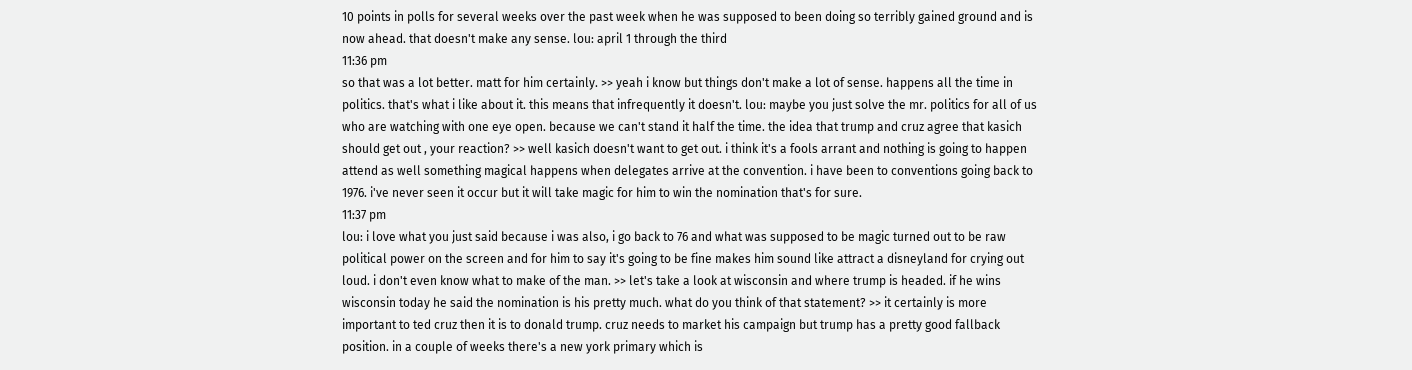10 points in polls for several weeks over the past week when he was supposed to been doing so terribly gained ground and is now ahead. that doesn't make any sense. lou: april 1 through the third
11:36 pm
so that was a lot better. matt for him certainly. >> yeah i know but things don't make a lot of sense. happens all the time in politics. that's what i like about it. this means that infrequently it doesn't. lou: maybe you just solve the mr. politics for all of us who are watching with one eye open. because we can't stand it half the time. the idea that trump and cruz agree that kasich should get out , your reaction? >> well kasich doesn't want to get out. i think it's a fools arrant and nothing is going to happen attend as well something magical happens when delegates arrive at the convention. i have been to conventions going back to 1976. i've never seen it occur but it will take magic for him to win the nomination that's for sure.
11:37 pm
lou: i love what you just said because i was also, i go back to 76 and what was supposed to be magic turned out to be raw political power on the screen and for him to say it's going to be fine makes him sound like attract a disneyland for crying out loud. i don't even know what to make of the man. >> let's take a look at wisconsin and where trump is headed. if he wins wisconsin today he said the nomination is his pretty much. what do you think of that statement? >> it certainly is more important to ted cruz then it is to donald trump. cruz needs to market his campaign but trump has a pretty good fallback position. in a couple of weeks there's a new york primary which is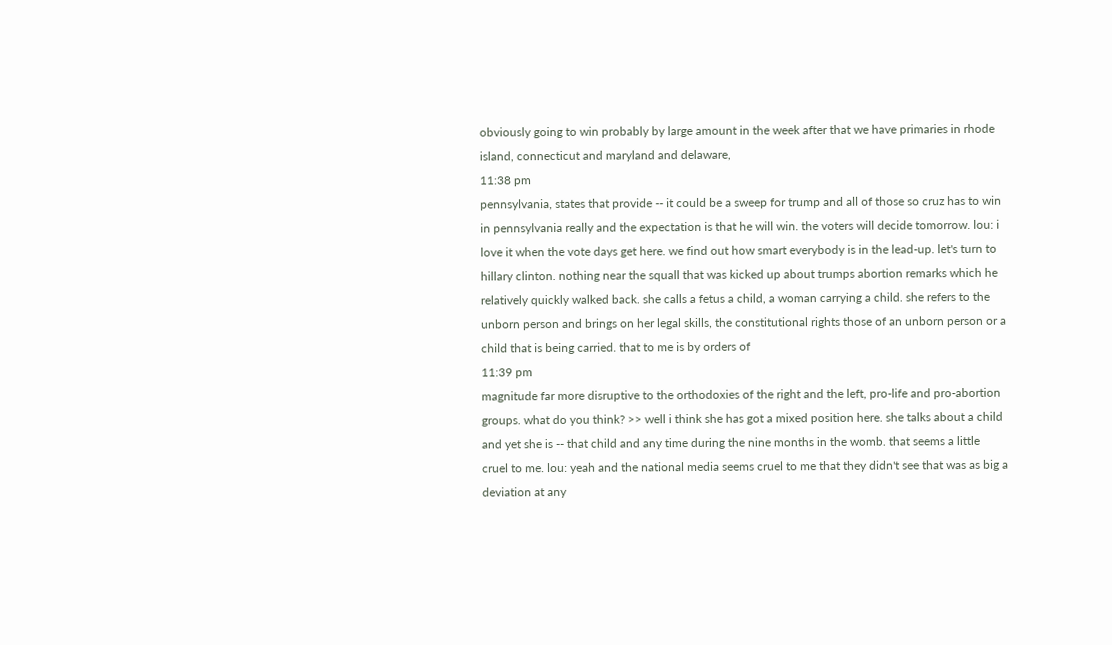obviously going to win probably by large amount in the week after that we have primaries in rhode island, connecticut and maryland and delaware,
11:38 pm
pennsylvania, states that provide -- it could be a sweep for trump and all of those so cruz has to win in pennsylvania really and the expectation is that he will win. the voters will decide tomorrow. lou: i love it when the vote days get here. we find out how smart everybody is in the lead-up. let's turn to hillary clinton. nothing near the squall that was kicked up about trumps abortion remarks which he relatively quickly walked back. she calls a fetus a child, a woman carrying a child. she refers to the unborn person and brings on her legal skills, the constitutional rights those of an unborn person or a child that is being carried. that to me is by orders of
11:39 pm
magnitude far more disruptive to the orthodoxies of the right and the left, pro-life and pro-abortion groups. what do you think? >> well i think she has got a mixed position here. she talks about a child and yet she is -- that child and any time during the nine months in the womb. that seems a little cruel to me. lou: yeah and the national media seems cruel to me that they didn't see that was as big a deviation at any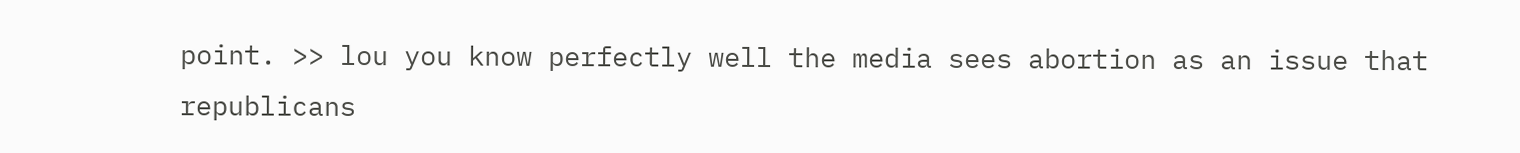point. >> lou you know perfectly well the media sees abortion as an issue that republicans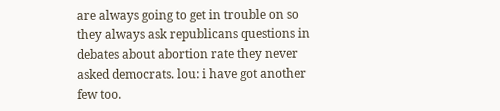are always going to get in trouble on so they always ask republicans questions in debates about abortion rate they never asked democrats. lou: i have got another few too.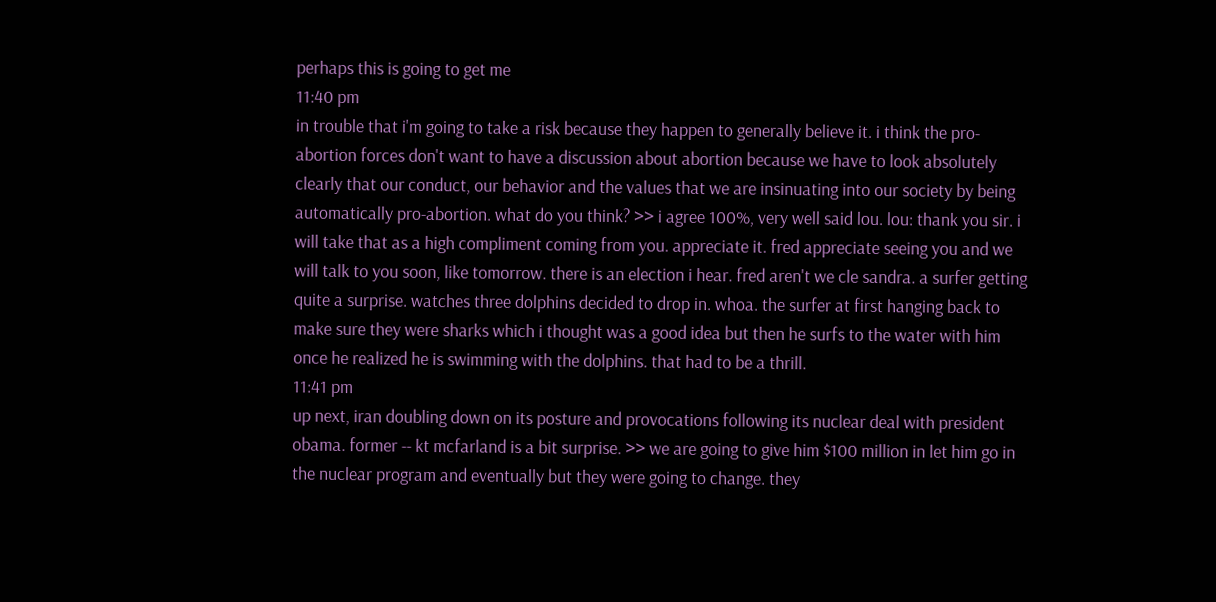perhaps this is going to get me
11:40 pm
in trouble that i'm going to take a risk because they happen to generally believe it. i think the pro-abortion forces don't want to have a discussion about abortion because we have to look absolutely clearly that our conduct, our behavior and the values that we are insinuating into our society by being automatically pro-abortion. what do you think? >> i agree 100%, very well said lou. lou: thank you sir. i will take that as a high compliment coming from you. appreciate it. fred appreciate seeing you and we will talk to you soon, like tomorrow. there is an election i hear. fred aren't we cle sandra. a surfer getting quite a surprise. watches three dolphins decided to drop in. whoa. the surfer at first hanging back to make sure they were sharks which i thought was a good idea but then he surfs to the water with him once he realized he is swimming with the dolphins. that had to be a thrill.
11:41 pm
up next, iran doubling down on its posture and provocations following its nuclear deal with president obama. former -- kt mcfarland is a bit surprise. >> we are going to give him $100 million in let him go in the nuclear program and eventually but they were going to change. they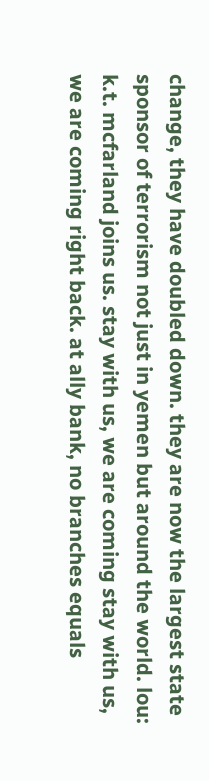change, they have doubled down. they are now the largest state sponsor of terrorism not just in yemen but around the world. lou: k.t. mcfarland joins us. stay with us, we are coming stay with us, we are coming right back. at ally bank, no branches equals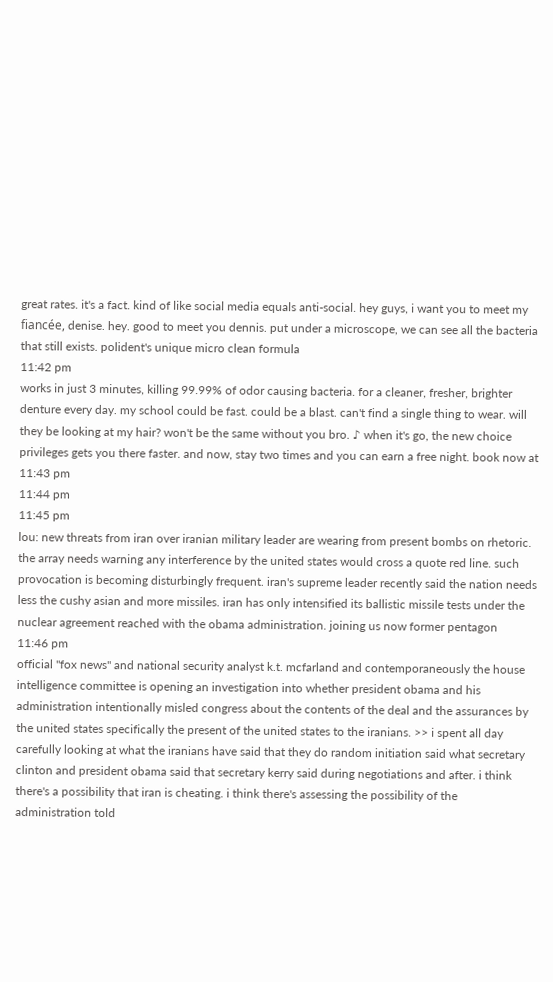great rates. it's a fact. kind of like social media equals anti-social. hey guys, i want you to meet my fiancée, denise. hey. good to meet you dennis. put under a microscope, we can see all the bacteria that still exists. polident's unique micro clean formula
11:42 pm
works in just 3 minutes, killing 99.99% of odor causing bacteria. for a cleaner, fresher, brighter denture every day. my school could be fast. could be a blast. can't find a single thing to wear. will they be looking at my hair? won't be the same without you bro. ♪ when it's go, the new choice privileges gets you there faster. and now, stay two times and you can earn a free night. book now at
11:43 pm
11:44 pm
11:45 pm
lou: new threats from iran over iranian military leader are wearing from present bombs on rhetoric. the array needs warning any interference by the united states would cross a quote red line. such provocation is becoming disturbingly frequent. iran's supreme leader recently said the nation needs less the cushy asian and more missiles. iran has only intensified its ballistic missile tests under the nuclear agreement reached with the obama administration. joining us now former pentagon
11:46 pm
official "fox news" and national security analyst k.t. mcfarland and contemporaneously the house intelligence committee is opening an investigation into whether president obama and his administration intentionally misled congress about the contents of the deal and the assurances by the united states specifically the present of the united states to the iranians. >> i spent all day carefully looking at what the iranians have said that they do random initiation said what secretary clinton and president obama said that secretary kerry said during negotiations and after. i think there's a possibility that iran is cheating. i think there's assessing the possibility of the administration told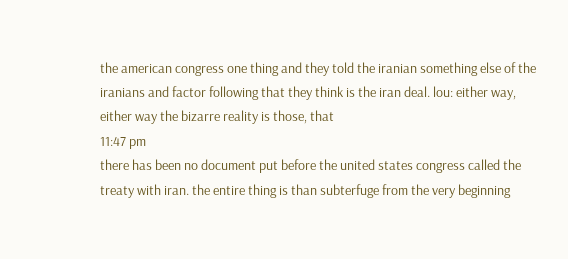the american congress one thing and they told the iranian something else of the iranians and factor following that they think is the iran deal. lou: either way, either way the bizarre reality is those, that
11:47 pm
there has been no document put before the united states congress called the treaty with iran. the entire thing is than subterfuge from the very beginning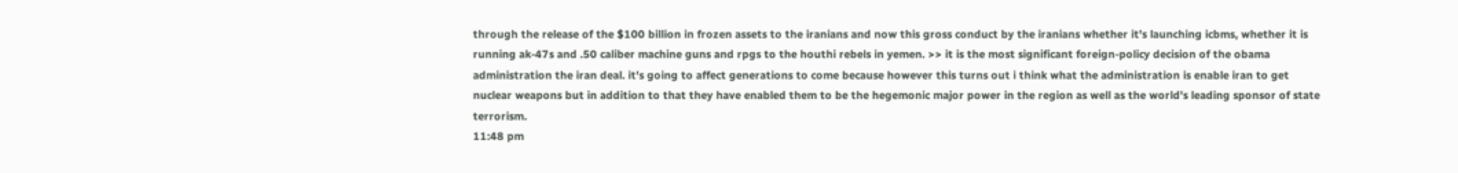through the release of the $100 billion in frozen assets to the iranians and now this gross conduct by the iranians whether it's launching icbms, whether it is running ak-47s and .50 caliber machine guns and rpgs to the houthi rebels in yemen. >> it is the most significant foreign-policy decision of the obama administration the iran deal. it's going to affect generations to come because however this turns out i think what the administration is enable iran to get nuclear weapons but in addition to that they have enabled them to be the hegemonic major power in the region as well as the world's leading sponsor of state terrorism.
11:48 pm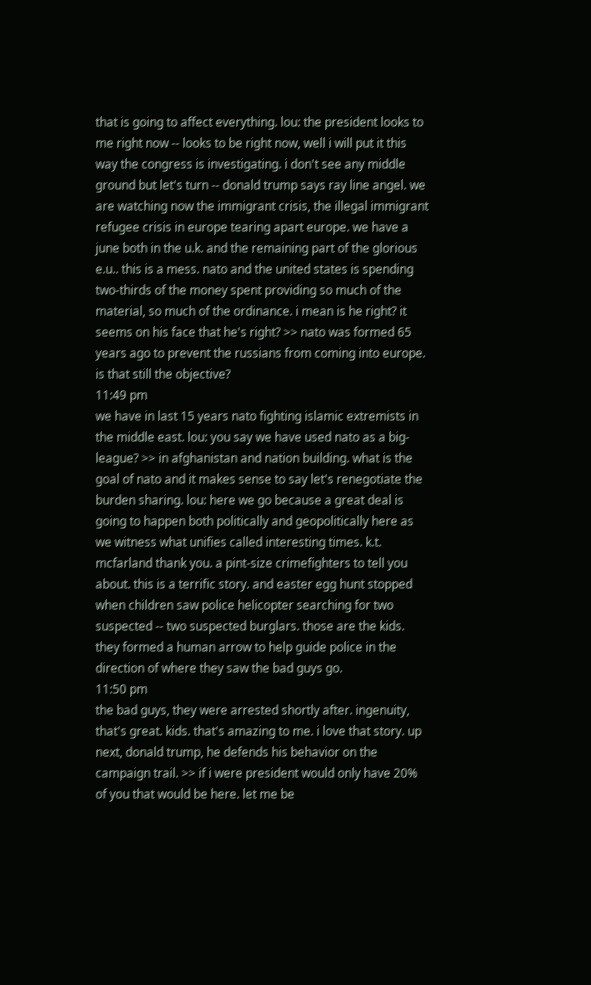that is going to affect everything. lou: the president looks to me right now -- looks to be right now, well i will put it this way the congress is investigating. i don't see any middle ground but let's turn -- donald trump says ray line angel. we are watching now the immigrant crisis, the illegal immigrant refugee crisis in europe tearing apart europe. we have a june both in the u.k. and the remaining part of the glorious e.u.. this is a mess. nato and the united states is spending two-thirds of the money spent providing so much of the material, so much of the ordinance. i mean is he right? it seems on his face that he's right? >> nato was formed 65 years ago to prevent the russians from coming into europe. is that still the objective?
11:49 pm
we have in last 15 years nato fighting islamic extremists in the middle east. lou: you say we have used nato as a big-league? >> in afghanistan and nation building. what is the goal of nato and it makes sense to say let's renegotiate the burden sharing. lou: here we go because a great deal is going to happen both politically and geopolitically here as we witness what unifies called interesting times. k.t. mcfarland thank you. a pint-size crimefighters to tell you about. this is a terrific story. and easter egg hunt stopped when children saw police helicopter searching for two suspected -- two suspected burglars. those are the kids. they formed a human arrow to help guide police in the direction of where they saw the bad guys go.
11:50 pm
the bad guys, they were arrested shortly after. ingenuity, that's great. kids. that's amazing to me. i love that story. up next, donald trump, he defends his behavior on the campaign trail. >> if i were president would only have 20% of you that would be here. let me be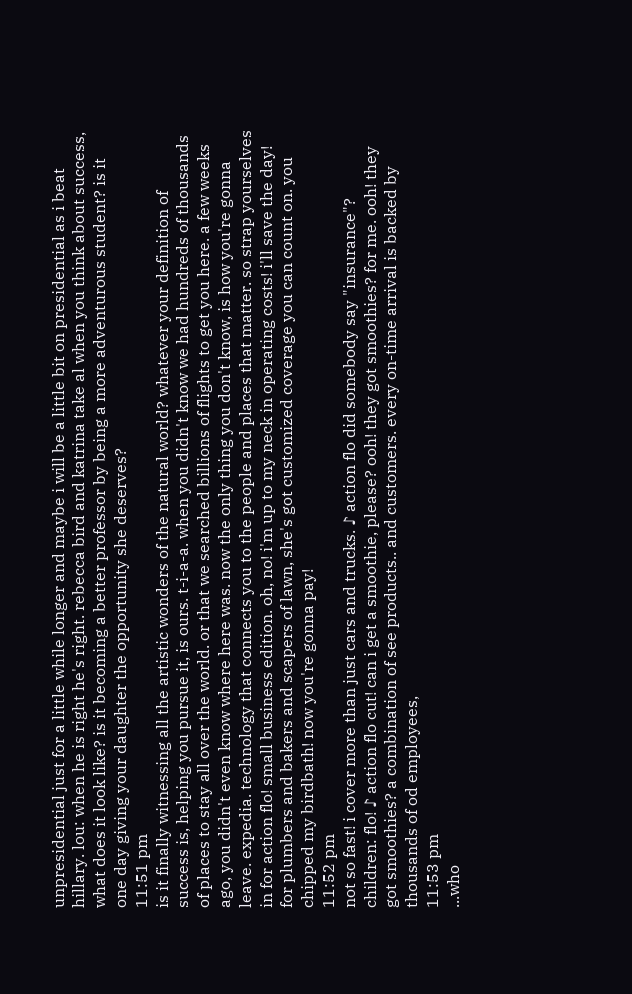unpresidential just for a little while longer and maybe i will be a little bit on presidential as i beat hillary. lou: when he is right he's right. rebecca bird and katrina take al when you think about success, what does it look like? is it becoming a better professor by being a more adventurous student? is it one day giving your daughter the opportunity she deserves?
11:51 pm
is it finally witnessing all the artistic wonders of the natural world? whatever your definition of success is, helping you pursue it, is ours. t-i-a-a. when you didn't know we had hundreds of thousands of places to stay all over the world. or that we searched billions of flights to get you here. a few weeks ago, you didn't even know where here was. now the only thing you don't know, is how you're gonna leave. expedia. technology that connects you to the people and places that matter. so strap yourselves in for action flo! small business edition. oh, no! i'm up to my neck in operating costs! i'll save the day! for plumbers and bakers and scapers of lawn, she's got customized coverage you can count on. you chipped my birdbath! now you're gonna pay!
11:52 pm
not so fast! i cover more than just cars and trucks. ♪ action flo did somebody say "insurance"? children: flo! ♪ action flo cut! can i get a smoothie, please? ooh! they got smoothies? for me. ooh! they got smoothies? a combination of see products.. and customers. every on-time arrival is backed by thousands of od employees,
11:53 pm
...who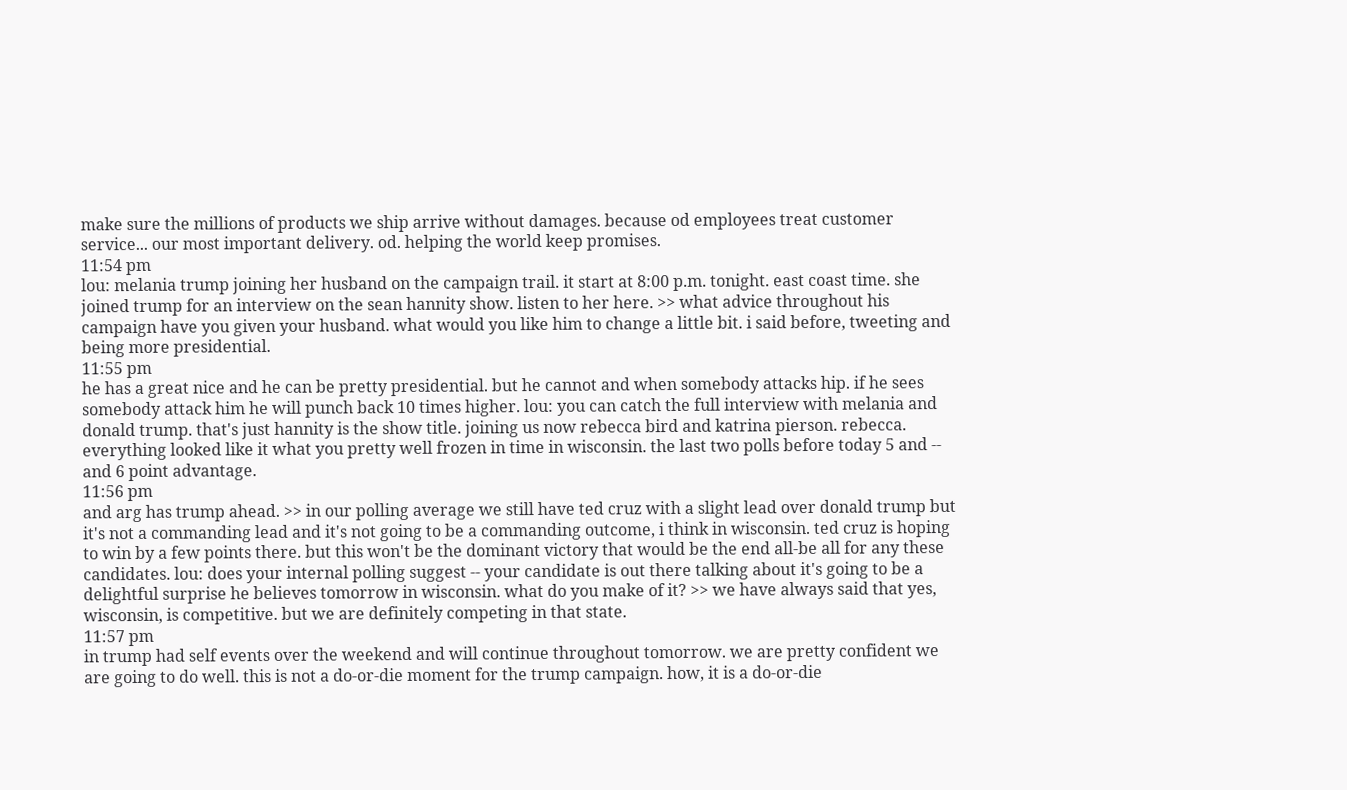make sure the millions of products we ship arrive without damages. because od employees treat customer service... our most important delivery. od. helping the world keep promises.
11:54 pm
lou: melania trump joining her husband on the campaign trail. it start at 8:00 p.m. tonight. east coast time. she joined trump for an interview on the sean hannity show. listen to her here. >> what advice throughout his campaign have you given your husband. what would you like him to change a little bit. i said before, tweeting and being more presidential.
11:55 pm
he has a great nice and he can be pretty presidential. but he cannot and when somebody attacks hip. if he sees somebody attack him he will punch back 10 times higher. lou: you can catch the full interview with melania and donald trump. that's just hannity is the show title. joining us now rebecca bird and katrina pierson. rebecca. everything looked like it what you pretty well frozen in time in wisconsin. the last two polls before today 5 and -- and 6 point advantage.
11:56 pm
and arg has trump ahead. >> in our polling average we still have ted cruz with a slight lead over donald trump but it's not a commanding lead and it's not going to be a commanding outcome, i think in wisconsin. ted cruz is hoping to win by a few points there. but this won't be the dominant victory that would be the end all-be all for any these candidates. lou: does your internal polling suggest -- your candidate is out there talking about it's going to be a delightful surprise he believes tomorrow in wisconsin. what do you make of it? >> we have always said that yes, wisconsin, is competitive. but we are definitely competing in that state.
11:57 pm
in trump had self events over the weekend and will continue throughout tomorrow. we are pretty confident we are going to do well. this is not a do-or-die moment for the trump campaign. how, it is a do-or-die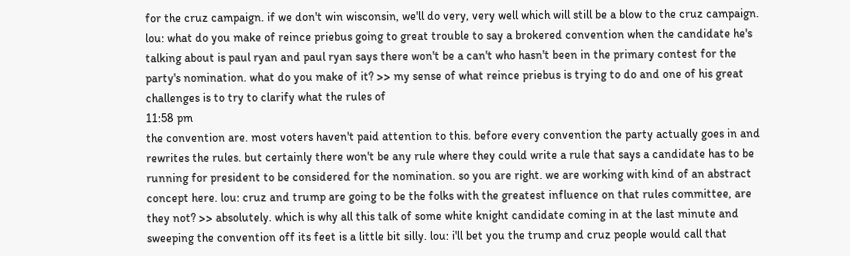for the cruz campaign. if we don't win wisconsin, we'll do very, very well which will still be a blow to the cruz campaign. lou: what do you make of reince priebus going to great trouble to say a brokered convention when the candidate he's talking about is paul ryan and paul ryan says there won't be a can't who hasn't been in the primary contest for the party's nomination. what do you make of it? >> my sense of what reince priebus is trying to do and one of his great challenges is to try to clarify what the rules of
11:58 pm
the convention are. most voters haven't paid attention to this. before every convention the party actually goes in and rewrites the rules. but certainly there won't be any rule where they could write a rule that says a candidate has to be running for president to be considered for the nomination. so you are right. we are working with kind of an abstract concept here. lou: cruz and trump are going to be the folks with the greatest influence on that rules committee, are they not? >> absolutely. which is why all this talk of some white knight candidate coming in at the last minute and sweeping the convention off its feet is a little bit silly. lou: i'll bet you the trump and cruz people would call that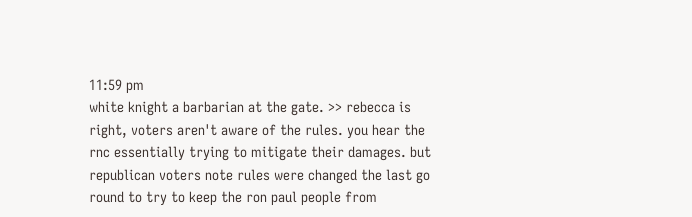11:59 pm
white knight a barbarian at the gate. >> rebecca is right, voters aren't aware of the rules. you hear the rnc essentially trying to mitigate their damages. but republican voters note rules were changed the last go round to try to keep the ron paul people from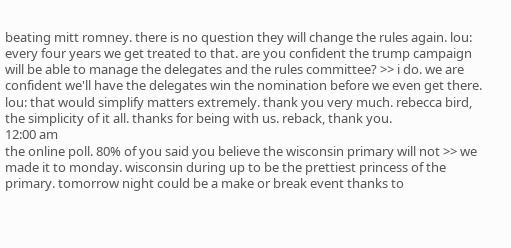beating mitt romney. there is no question they will change the rules again. lou: every four years we get treated to that. are you confident the trump campaign will be able to manage the delegates and the rules committee? >> i do. we are confident we'll have the delegates win the nomination before we even get there. lou: that would simplify matters extremely. thank you very much. rebecca bird, the simplicity of it all. thanks for being with us. reback, thank you.
12:00 am
the online poll. 80% of you said you believe the wisconsin primary will not >> we made it to monday. wisconsin during up to be the prettiest princess of the primary. tomorrow night could be a make or break event thanks to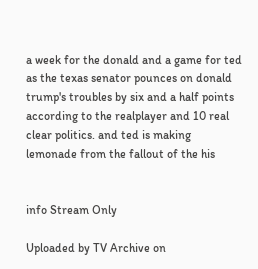a week for the donald and a game for ted as the texas senator pounces on donald trump's troubles by six and a half points according to the realplayer and 10 real clear politics. and ted is making lemonade from the fallout of the his


info Stream Only

Uploaded by TV Archive on